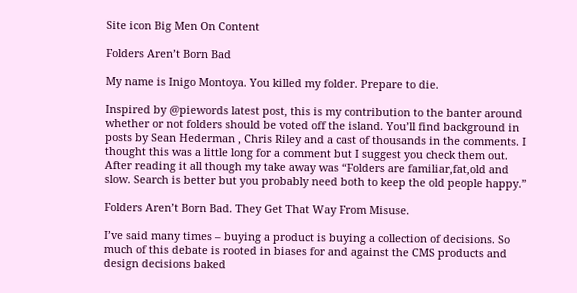Site icon Big Men On Content

Folders Aren’t Born Bad

My name is Inigo Montoya. You killed my folder. Prepare to die.

Inspired by @piewords latest post, this is my contribution to the banter around whether or not folders should be voted off the island. You’ll find background in posts by Sean Hederman , Chris Riley and a cast of thousands in the comments. I thought this was a little long for a comment but I suggest you check them out. After reading it all though my take away was “Folders are familiar,fat,old and slow. Search is better but you probably need both to keep the old people happy.”

Folders Aren’t Born Bad. They Get That Way From Misuse.

I’ve said many times – buying a product is buying a collection of decisions. So much of this debate is rooted in biases for and against the CMS products and design decisions baked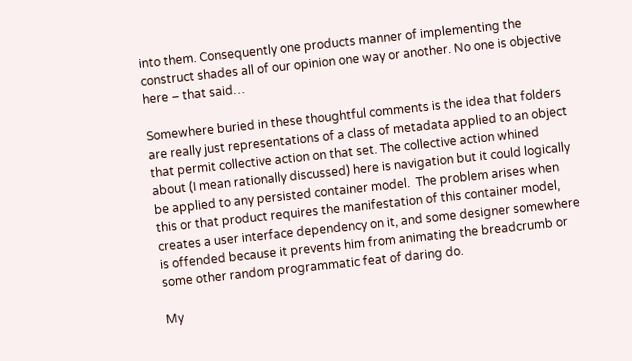into them. Consequently one products manner of implementing the construct shades all of our opinion one way or another. No one is objective here – that said…

Somewhere buried in these thoughtful comments is the idea that folders are really just representations of a class of metadata applied to an object that permit collective action on that set. The collective action whined about (I mean rationally discussed) here is navigation but it could logically be applied to any persisted container model.  The problem arises when this or that product requires the manifestation of this container model, creates a user interface dependency on it, and some designer somewhere is offended because it prevents him from animating the breadcrumb or some other random programmatic feat of daring do.

My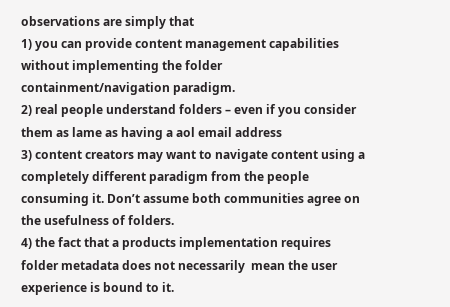observations are simply that
1) you can provide content management capabilities without implementing the folder containment/navigation paradigm.
2) real people understand folders – even if you consider them as lame as having a aol email address
3) content creators may want to navigate content using a completely different paradigm from the people consuming it. Don’t assume both communities agree on the usefulness of folders.
4) the fact that a products implementation requires folder metadata does not necessarily  mean the user experience is bound to it.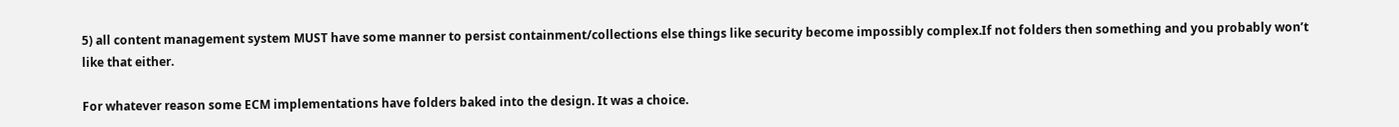5) all content management system MUST have some manner to persist containment/collections else things like security become impossibly complex.If not folders then something and you probably won’t like that either.

For whatever reason some ECM implementations have folders baked into the design. It was a choice.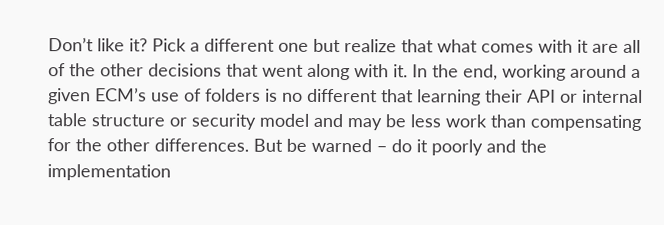Don’t like it? Pick a different one but realize that what comes with it are all of the other decisions that went along with it. In the end, working around a given ECM’s use of folders is no different that learning their API or internal table structure or security model and may be less work than compensating for the other differences. But be warned – do it poorly and the implementation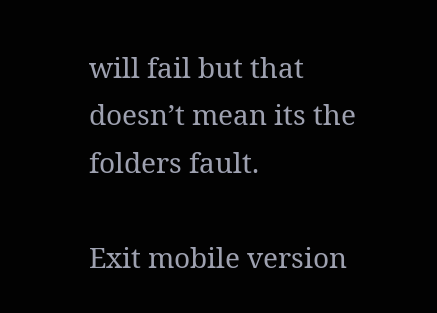will fail but that doesn’t mean its the folders fault.

Exit mobile version